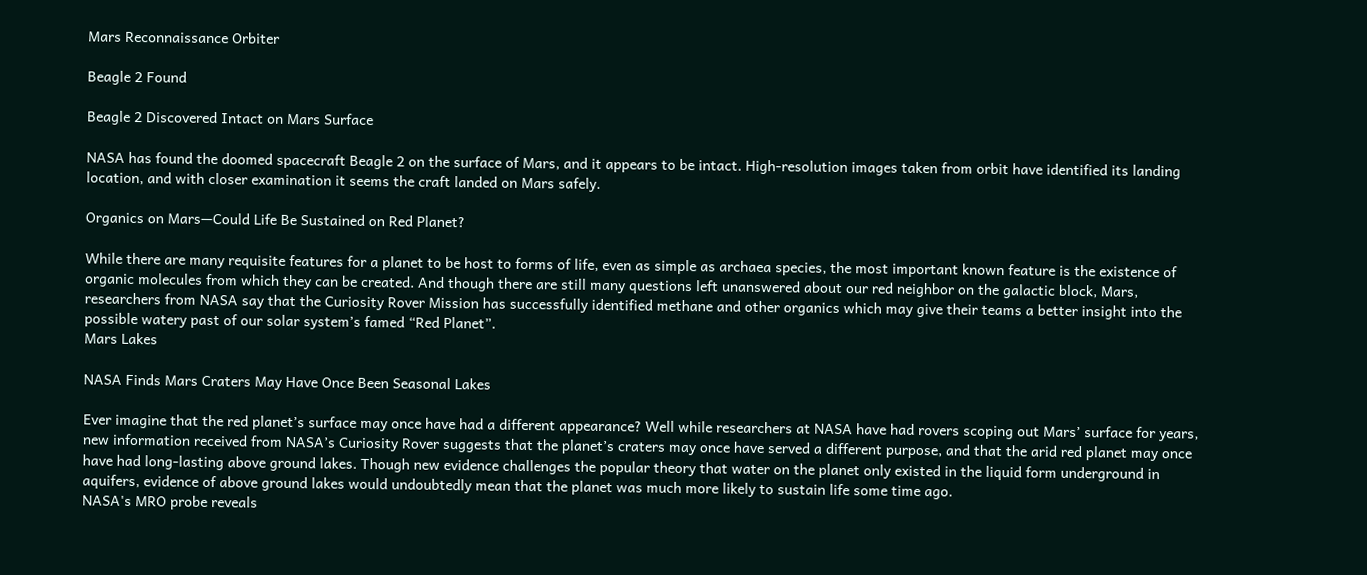Mars Reconnaissance Orbiter

Beagle 2 Found

Beagle 2 Discovered Intact on Mars Surface

NASA has found the doomed spacecraft Beagle 2 on the surface of Mars, and it appears to be intact. High-resolution images taken from orbit have identified its landing location, and with closer examination it seems the craft landed on Mars safely.

Organics on Mars—Could Life Be Sustained on Red Planet?

While there are many requisite features for a planet to be host to forms of life, even as simple as archaea species, the most important known feature is the existence of organic molecules from which they can be created. And though there are still many questions left unanswered about our red neighbor on the galactic block, Mars, researchers from NASA say that the Curiosity Rover Mission has successfully identified methane and other organics which may give their teams a better insight into the possible watery past of our solar system’s famed “Red Planet”.
Mars Lakes

NASA Finds Mars Craters May Have Once Been Seasonal Lakes

Ever imagine that the red planet’s surface may once have had a different appearance? Well while researchers at NASA have had rovers scoping out Mars’ surface for years, new information received from NASA’s Curiosity Rover suggests that the planet’s craters may once have served a different purpose, and that the arid red planet may once have had long-lasting above ground lakes. Though new evidence challenges the popular theory that water on the planet only existed in the liquid form underground in aquifers, evidence of above ground lakes would undoubtedly mean that the planet was much more likely to sustain life some time ago.
NASA's MRO probe reveals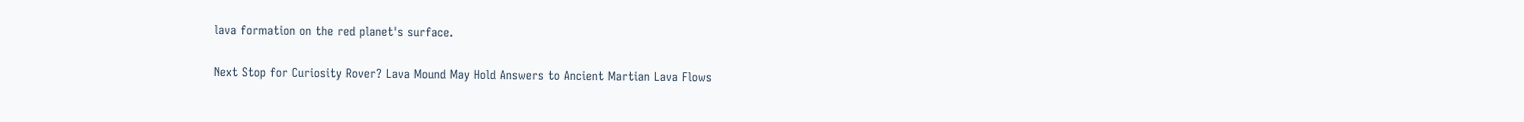lava formation on the red planet's surface.

Next Stop for Curiosity Rover? Lava Mound May Hold Answers to Ancient Martian Lava Flows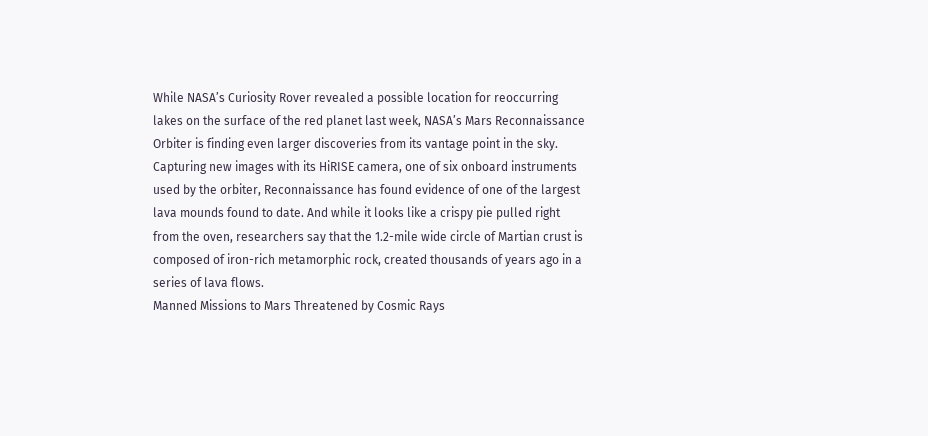While NASA’s Curiosity Rover revealed a possible location for reoccurring lakes on the surface of the red planet last week, NASA’s Mars Reconnaissance Orbiter is finding even larger discoveries from its vantage point in the sky. Capturing new images with its HiRISE camera, one of six onboard instruments used by the orbiter, Reconnaissance has found evidence of one of the largest lava mounds found to date. And while it looks like a crispy pie pulled right from the oven, researchers say that the 1.2-mile wide circle of Martian crust is composed of iron-rich metamorphic rock, created thousands of years ago in a series of lava flows.
Manned Missions to Mars Threatened by Cosmic Rays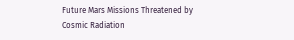Future Mars Missions Threatened by Cosmic Radiation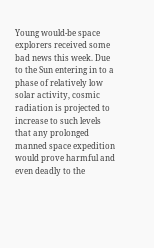Young would-be space explorers received some bad news this week. Due to the Sun entering in to a phase of relatively low solar activity, cosmic radiation is projected to increase to such levels that any prolonged manned space expedition would prove harmful and even deadly to the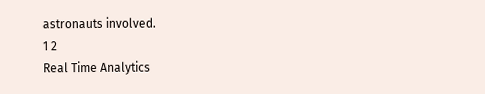astronauts involved.
1 2
Real Time Analytics